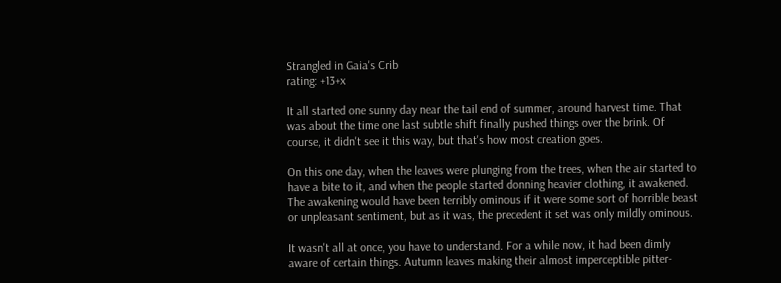Strangled in Gaia's Crib
rating: +13+x

It all started one sunny day near the tail end of summer, around harvest time. That was about the time one last subtle shift finally pushed things over the brink. Of course, it didn't see it this way, but that's how most creation goes.

On this one day, when the leaves were plunging from the trees, when the air started to have a bite to it, and when the people started donning heavier clothing, it awakened. The awakening would have been terribly ominous if it were some sort of horrible beast or unpleasant sentiment, but as it was, the precedent it set was only mildly ominous.

It wasn't all at once, you have to understand. For a while now, it had been dimly aware of certain things. Autumn leaves making their almost imperceptible pitter-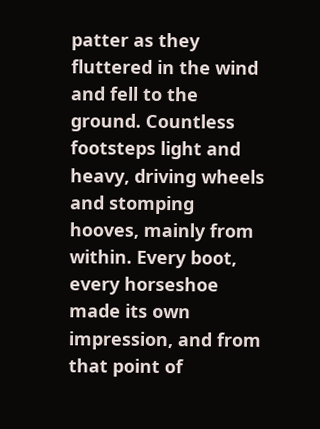patter as they fluttered in the wind and fell to the ground. Countless footsteps light and heavy, driving wheels and stomping hooves, mainly from within. Every boot, every horseshoe made its own impression, and from that point of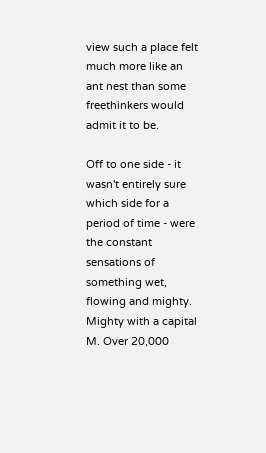view such a place felt much more like an ant nest than some freethinkers would admit it to be.

Off to one side - it wasn't entirely sure which side for a period of time - were the constant sensations of something wet, flowing and mighty. Mighty with a capital M. Over 20,000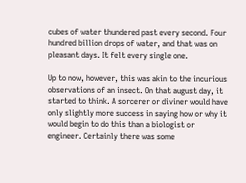cubes of water thundered past every second. Four hundred billion drops of water, and that was on pleasant days. It felt every single one.

Up to now, however, this was akin to the incurious observations of an insect. On that august day, it started to think. A sorcerer or diviner would have only slightly more success in saying how or why it would begin to do this than a biologist or engineer. Certainly there was some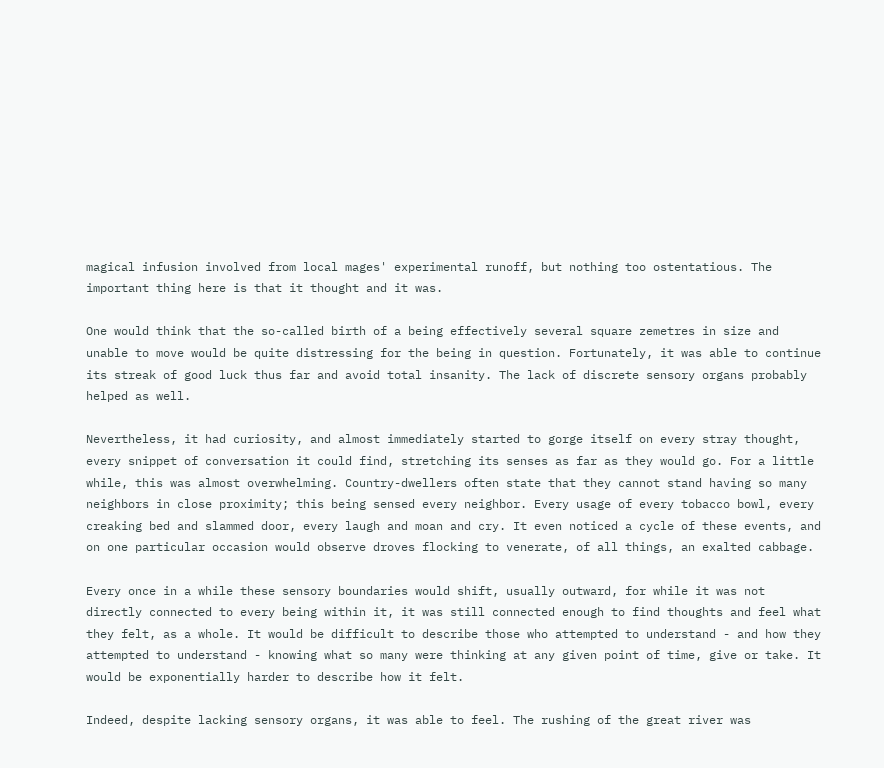magical infusion involved from local mages' experimental runoff, but nothing too ostentatious. The important thing here is that it thought and it was.

One would think that the so-called birth of a being effectively several square zemetres in size and unable to move would be quite distressing for the being in question. Fortunately, it was able to continue its streak of good luck thus far and avoid total insanity. The lack of discrete sensory organs probably helped as well.

Nevertheless, it had curiosity, and almost immediately started to gorge itself on every stray thought, every snippet of conversation it could find, stretching its senses as far as they would go. For a little while, this was almost overwhelming. Country-dwellers often state that they cannot stand having so many neighbors in close proximity; this being sensed every neighbor. Every usage of every tobacco bowl, every creaking bed and slammed door, every laugh and moan and cry. It even noticed a cycle of these events, and on one particular occasion would observe droves flocking to venerate, of all things, an exalted cabbage.

Every once in a while these sensory boundaries would shift, usually outward, for while it was not directly connected to every being within it, it was still connected enough to find thoughts and feel what they felt, as a whole. It would be difficult to describe those who attempted to understand - and how they attempted to understand - knowing what so many were thinking at any given point of time, give or take. It would be exponentially harder to describe how it felt.

Indeed, despite lacking sensory organs, it was able to feel. The rushing of the great river was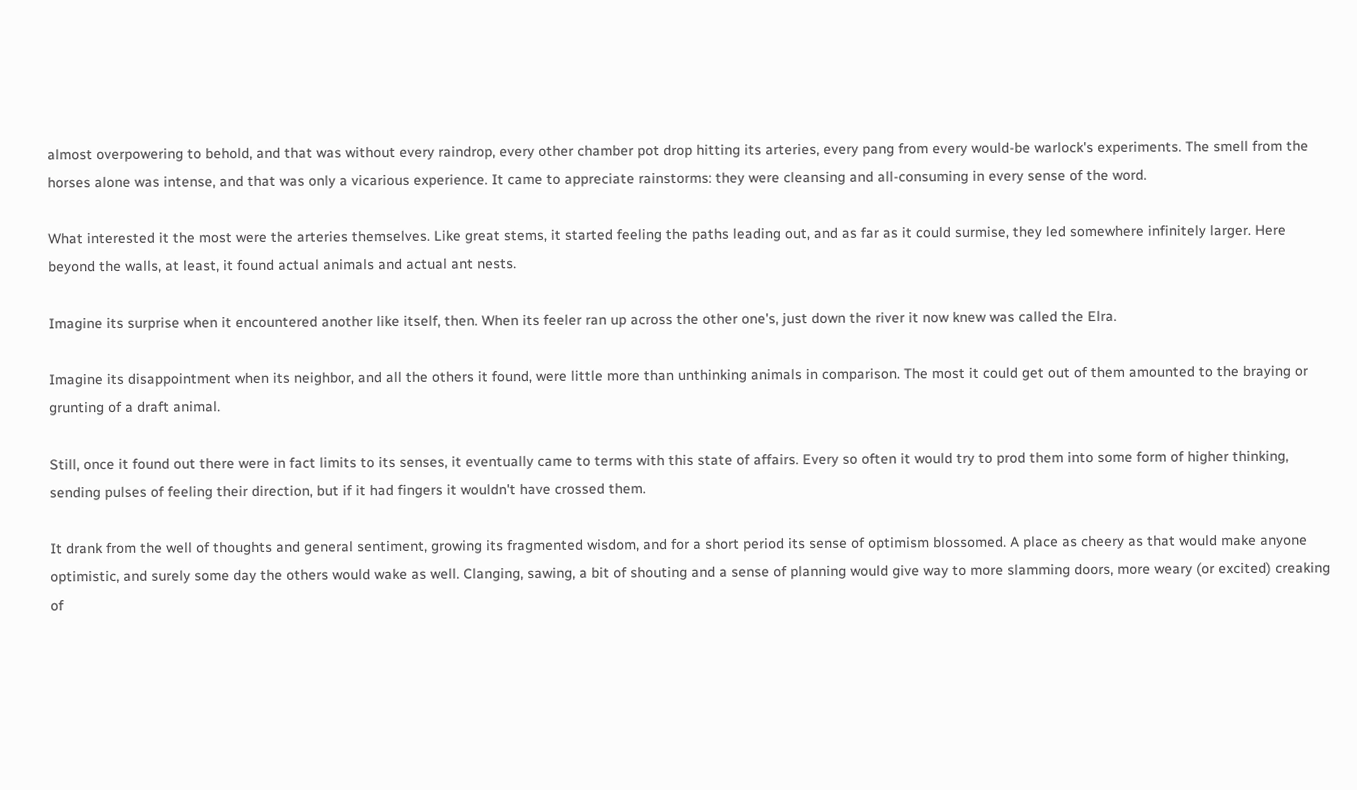almost overpowering to behold, and that was without every raindrop, every other chamber pot drop hitting its arteries, every pang from every would-be warlock's experiments. The smell from the horses alone was intense, and that was only a vicarious experience. It came to appreciate rainstorms: they were cleansing and all-consuming in every sense of the word.

What interested it the most were the arteries themselves. Like great stems, it started feeling the paths leading out, and as far as it could surmise, they led somewhere infinitely larger. Here beyond the walls, at least, it found actual animals and actual ant nests.

Imagine its surprise when it encountered another like itself, then. When its feeler ran up across the other one's, just down the river it now knew was called the Elra.

Imagine its disappointment when its neighbor, and all the others it found, were little more than unthinking animals in comparison. The most it could get out of them amounted to the braying or grunting of a draft animal.

Still, once it found out there were in fact limits to its senses, it eventually came to terms with this state of affairs. Every so often it would try to prod them into some form of higher thinking, sending pulses of feeling their direction, but if it had fingers it wouldn't have crossed them.

It drank from the well of thoughts and general sentiment, growing its fragmented wisdom, and for a short period its sense of optimism blossomed. A place as cheery as that would make anyone optimistic, and surely some day the others would wake as well. Clanging, sawing, a bit of shouting and a sense of planning would give way to more slamming doors, more weary (or excited) creaking of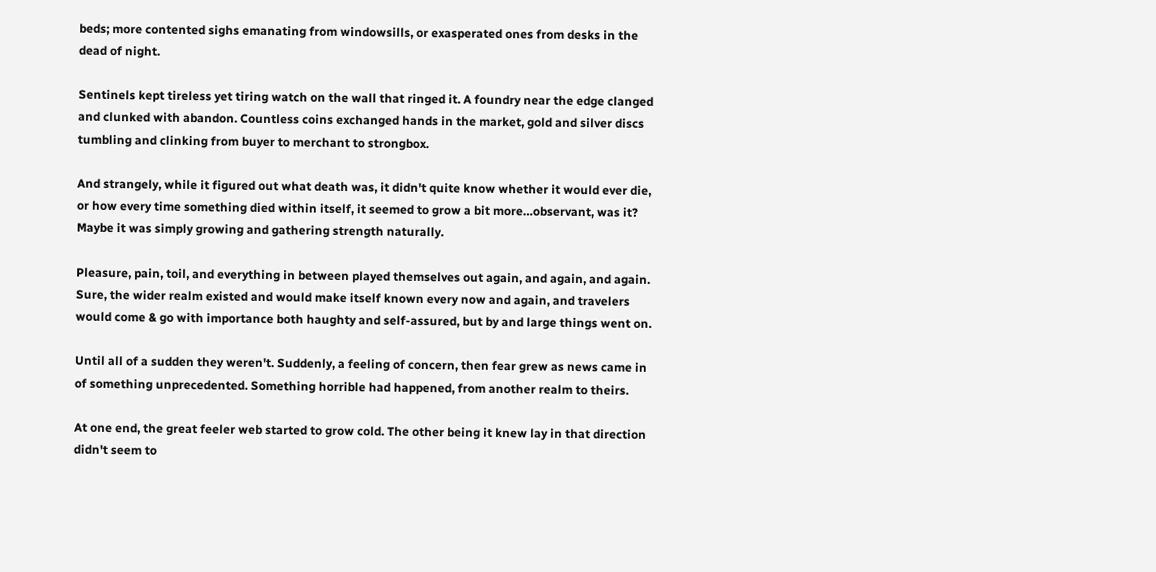beds; more contented sighs emanating from windowsills, or exasperated ones from desks in the dead of night.

Sentinels kept tireless yet tiring watch on the wall that ringed it. A foundry near the edge clanged and clunked with abandon. Countless coins exchanged hands in the market, gold and silver discs tumbling and clinking from buyer to merchant to strongbox.

And strangely, while it figured out what death was, it didn't quite know whether it would ever die, or how every time something died within itself, it seemed to grow a bit more…observant, was it? Maybe it was simply growing and gathering strength naturally.

Pleasure, pain, toil, and everything in between played themselves out again, and again, and again. Sure, the wider realm existed and would make itself known every now and again, and travelers would come & go with importance both haughty and self-assured, but by and large things went on.

Until all of a sudden they weren't. Suddenly, a feeling of concern, then fear grew as news came in of something unprecedented. Something horrible had happened, from another realm to theirs.

At one end, the great feeler web started to grow cold. The other being it knew lay in that direction didn't seem to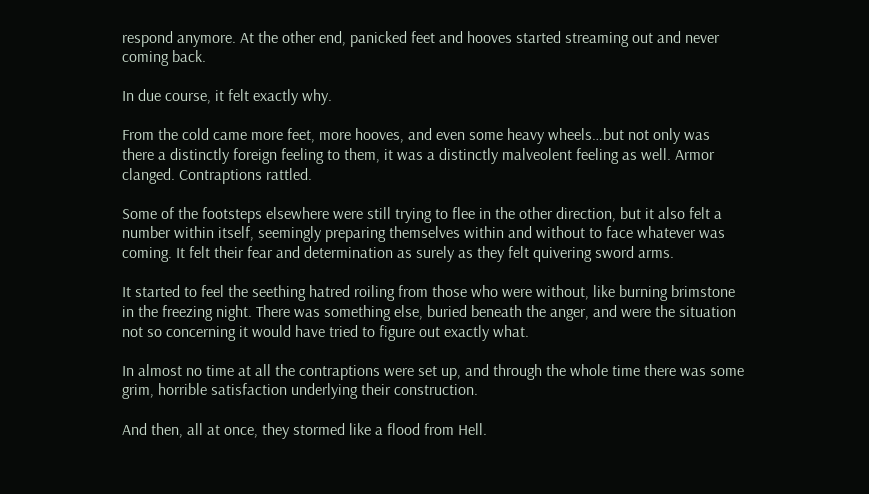respond anymore. At the other end, panicked feet and hooves started streaming out and never coming back.

In due course, it felt exactly why.

From the cold came more feet, more hooves, and even some heavy wheels…but not only was there a distinctly foreign feeling to them, it was a distinctly malveolent feeling as well. Armor clanged. Contraptions rattled.

Some of the footsteps elsewhere were still trying to flee in the other direction, but it also felt a number within itself, seemingly preparing themselves within and without to face whatever was coming. It felt their fear and determination as surely as they felt quivering sword arms.

It started to feel the seething hatred roiling from those who were without, like burning brimstone in the freezing night. There was something else, buried beneath the anger, and were the situation not so concerning it would have tried to figure out exactly what.

In almost no time at all the contraptions were set up, and through the whole time there was some grim, horrible satisfaction underlying their construction.

And then, all at once, they stormed like a flood from Hell.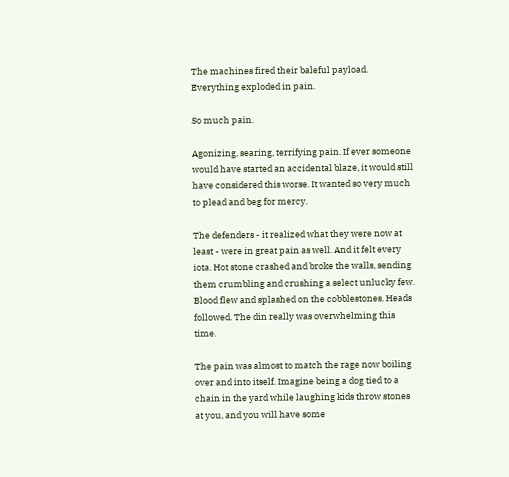The machines fired their baleful payload. Everything exploded in pain.

So much pain.

Agonizing, searing, terrifying pain. If ever someone would have started an accidental blaze, it would still have considered this worse. It wanted so very much to plead and beg for mercy.

The defenders - it realized what they were now at least - were in great pain as well. And it felt every iota. Hot stone crashed and broke the walls, sending them crumbling and crushing a select unlucky few. Blood flew and splashed on the cobblestones. Heads followed. The din really was overwhelming this time.

The pain was almost to match the rage now boiling over and into itself. Imagine being a dog tied to a chain in the yard while laughing kids throw stones at you, and you will have some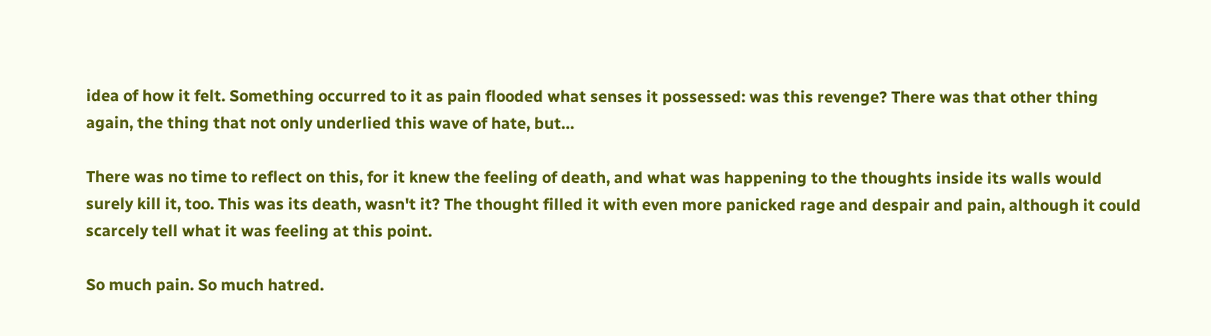idea of how it felt. Something occurred to it as pain flooded what senses it possessed: was this revenge? There was that other thing again, the thing that not only underlied this wave of hate, but…

There was no time to reflect on this, for it knew the feeling of death, and what was happening to the thoughts inside its walls would surely kill it, too. This was its death, wasn't it? The thought filled it with even more panicked rage and despair and pain, although it could scarcely tell what it was feeling at this point.

So much pain. So much hatred.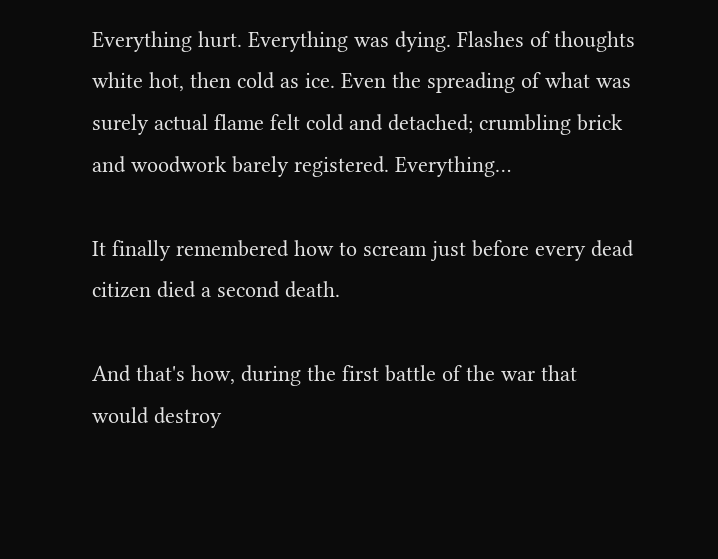Everything hurt. Everything was dying. Flashes of thoughts white hot, then cold as ice. Even the spreading of what was surely actual flame felt cold and detached; crumbling brick and woodwork barely registered. Everything…

It finally remembered how to scream just before every dead citizen died a second death.

And that's how, during the first battle of the war that would destroy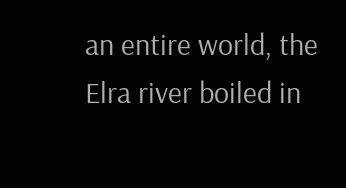an entire world, the Elra river boiled in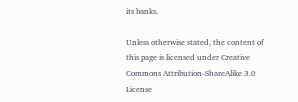its banks.

Unless otherwise stated, the content of this page is licensed under Creative Commons Attribution-ShareAlike 3.0 License